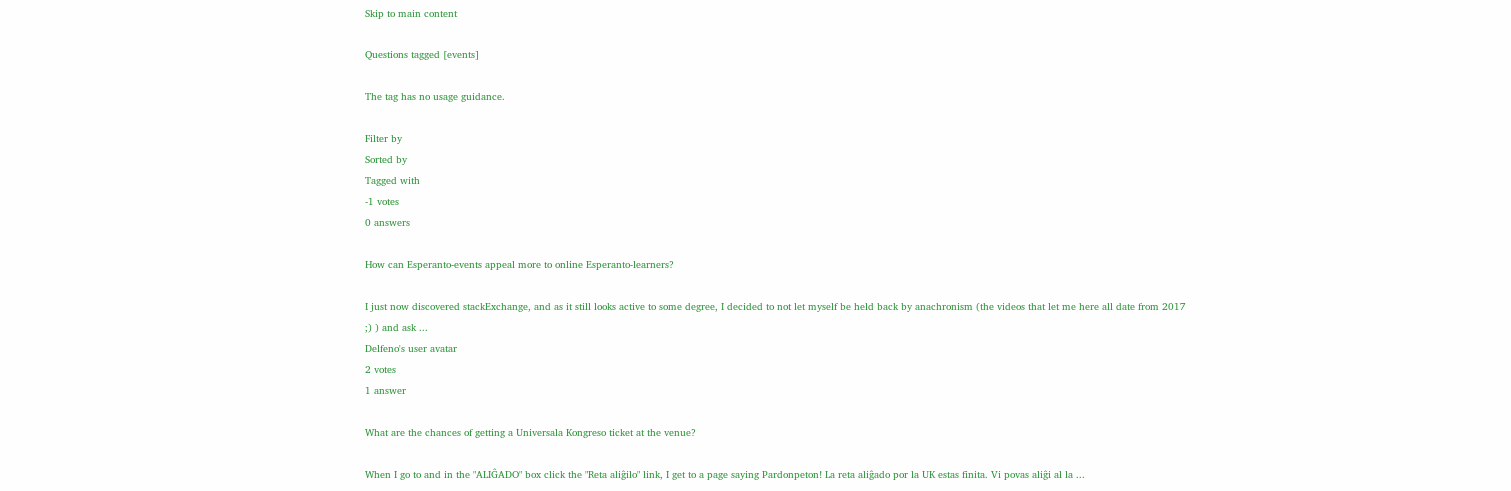Skip to main content

Questions tagged [events]

The tag has no usage guidance.

Filter by
Sorted by
Tagged with
-1 votes
0 answers

How can Esperanto-events appeal more to online Esperanto-learners?

I just now discovered stackExchange, and as it still looks active to some degree, I decided to not let myself be held back by anachronism (the videos that let me here all date from 2017 ;) ) and ask ...
Delfeno's user avatar
2 votes
1 answer

What are the chances of getting a Universala Kongreso ticket at the venue?

When I go to and in the "ALIĜADO" box click the "Reta aliĝilo" link, I get to a page saying Pardonpeton! La reta aliĝado por la UK estas finita. Vi povas aliĝi al la ...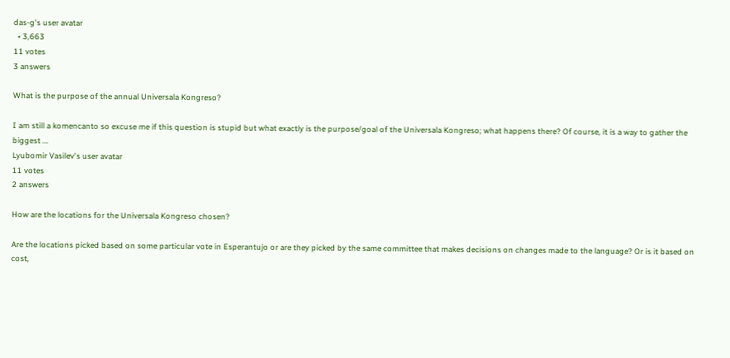das-g's user avatar
  • 3,663
11 votes
3 answers

What is the purpose of the annual Universala Kongreso?

I am still a komencanto so excuse me if this question is stupid but what exactly is the purpose/goal of the Universala Kongreso; what happens there? Of course, it is a way to gather the biggest ...
Lyubomir Vasilev's user avatar
11 votes
2 answers

How are the locations for the Universala Kongreso chosen?

Are the locations picked based on some particular vote in Esperantujo or are they picked by the same committee that makes decisions on changes made to the language? Or is it based on cost,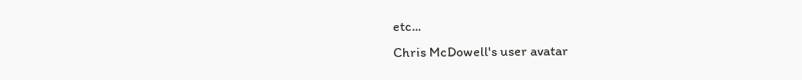etc...
Chris McDowell's user avatar